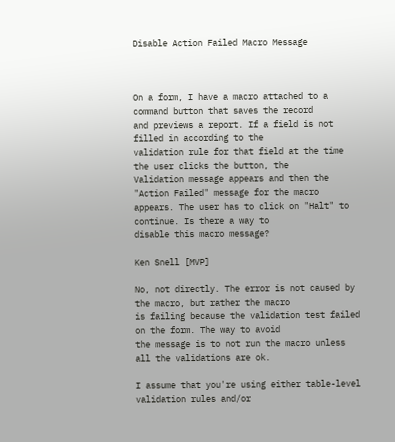Disable Action Failed Macro Message



On a form, I have a macro attached to a command button that saves the record
and previews a report. If a field is not filled in according to the
validation rule for that field at the time the user clicks the button, the
Validation message appears and then the "Action Failed" message for the macro
appears. The user has to click on "Halt" to continue. Is there a way to
disable this macro message?

Ken Snell [MVP]

No, not directly. The error is not caused by the macro, but rather the macro
is failing because the validation test failed on the form. The way to avoid
the message is to not run the macro unless all the validations are ok.

I assume that you're using either table-level validation rules and/or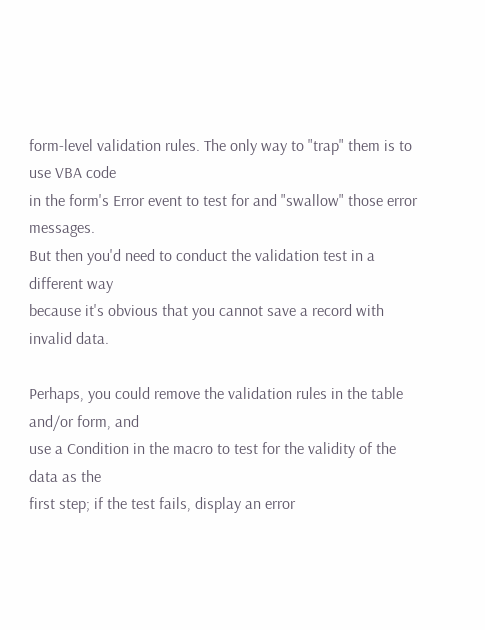form-level validation rules. The only way to "trap" them is to use VBA code
in the form's Error event to test for and "swallow" those error messages.
But then you'd need to conduct the validation test in a different way
because it's obvious that you cannot save a record with invalid data.

Perhaps, you could remove the validation rules in the table and/or form, and
use a Condition in the macro to test for the validity of the data as the
first step; if the test fails, display an error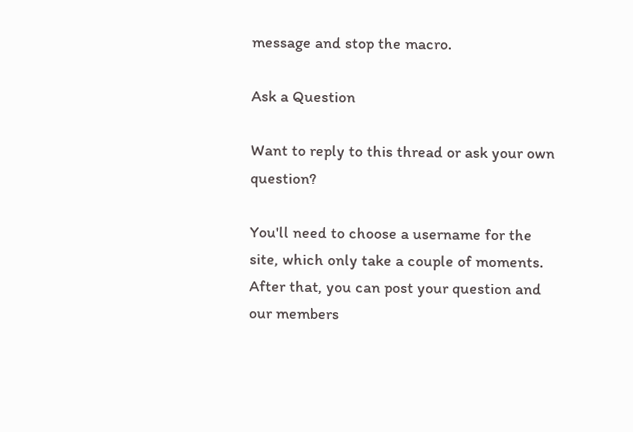message and stop the macro.

Ask a Question

Want to reply to this thread or ask your own question?

You'll need to choose a username for the site, which only take a couple of moments. After that, you can post your question and our members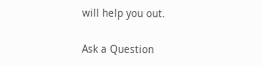will help you out.

Ask a Question